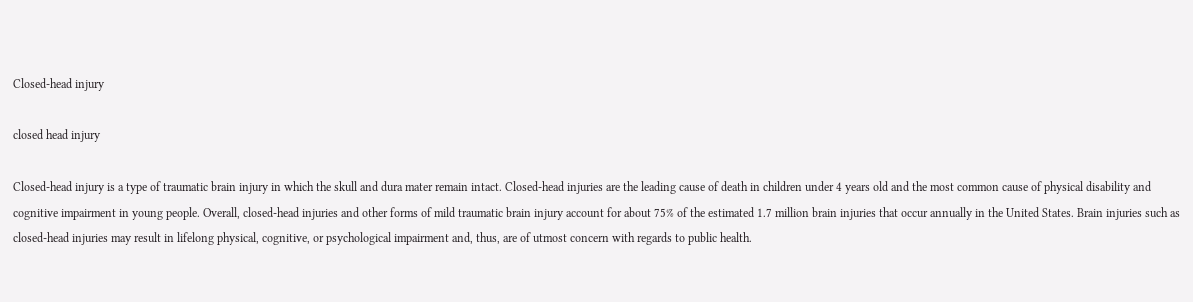Closed-head injury

closed head injury

Closed-head injury is a type of traumatic brain injury in which the skull and dura mater remain intact. Closed-head injuries are the leading cause of death in children under 4 years old and the most common cause of physical disability and cognitive impairment in young people. Overall, closed-head injuries and other forms of mild traumatic brain injury account for about 75% of the estimated 1.7 million brain injuries that occur annually in the United States. Brain injuries such as closed-head injuries may result in lifelong physical, cognitive, or psychological impairment and, thus, are of utmost concern with regards to public health.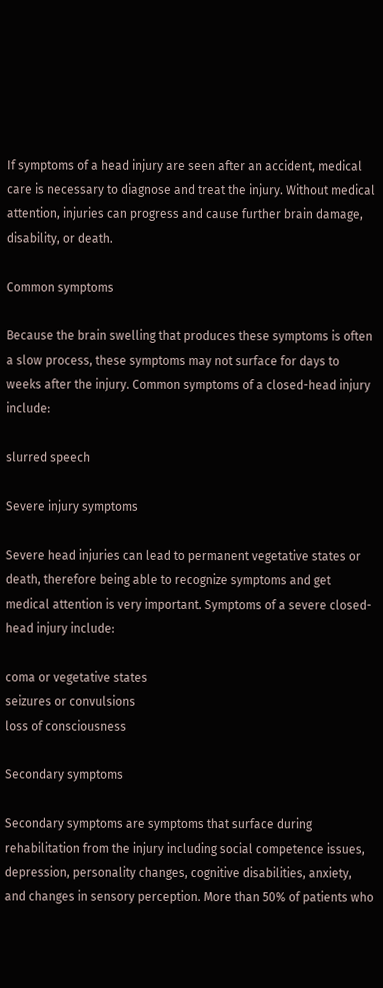If symptoms of a head injury are seen after an accident, medical care is necessary to diagnose and treat the injury. Without medical attention, injuries can progress and cause further brain damage, disability, or death.

Common symptoms

Because the brain swelling that produces these symptoms is often a slow process, these symptoms may not surface for days to weeks after the injury. Common symptoms of a closed-head injury include:

slurred speech

Severe injury symptoms

Severe head injuries can lead to permanent vegetative states or death, therefore being able to recognize symptoms and get medical attention is very important. Symptoms of a severe closed-head injury include:

coma or vegetative states
seizures or convulsions
loss of consciousness

Secondary symptoms

Secondary symptoms are symptoms that surface during rehabilitation from the injury including social competence issues, depression, personality changes, cognitive disabilities, anxiety, and changes in sensory perception. More than 50% of patients who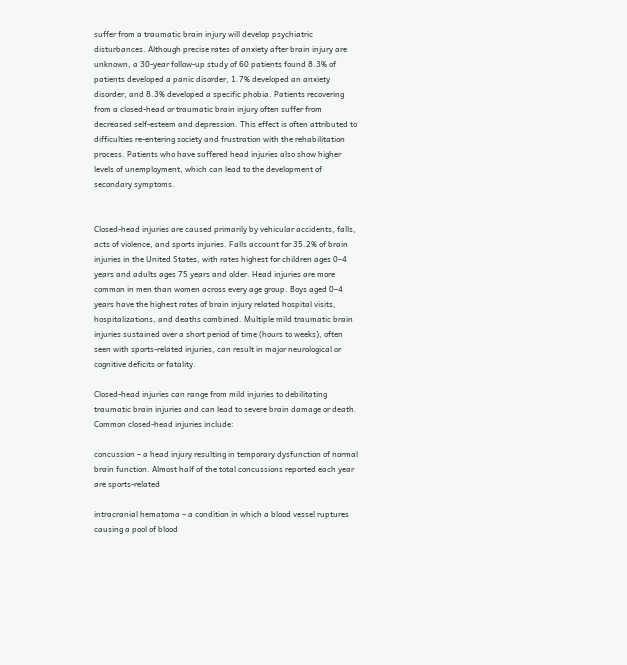suffer from a traumatic brain injury will develop psychiatric disturbances. Although precise rates of anxiety after brain injury are unknown, a 30-year follow-up study of 60 patients found 8.3% of patients developed a panic disorder, 1.7% developed an anxiety disorder, and 8.3% developed a specific phobia. Patients recovering from a closed-head or traumatic brain injury often suffer from decreased self-esteem and depression. This effect is often attributed to difficulties re-entering society and frustration with the rehabilitation process. Patients who have suffered head injuries also show higher levels of unemployment, which can lead to the development of secondary symptoms.


Closed-head injuries are caused primarily by vehicular accidents, falls, acts of violence, and sports injuries. Falls account for 35.2% of brain injuries in the United States, with rates highest for children ages 0–4 years and adults ages 75 years and older. Head injuries are more common in men than women across every age group. Boys aged 0–4 years have the highest rates of brain injury related hospital visits, hospitalizations, and deaths combined. Multiple mild traumatic brain injuries sustained over a short period of time (hours to weeks), often seen with sports-related injuries, can result in major neurological or cognitive deficits or fatality.

Closed-head injuries can range from mild injuries to debilitating traumatic brain injuries and can lead to severe brain damage or death. Common closed-head injuries include:

concussion – a head injury resulting in temporary dysfunction of normal brain function. Almost half of the total concussions reported each year are sports-related

intracranial hematoma – a condition in which a blood vessel ruptures causing a pool of blood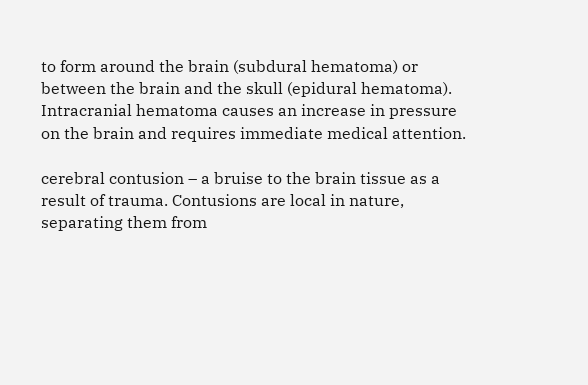to form around the brain (subdural hematoma) or between the brain and the skull (epidural hematoma). Intracranial hematoma causes an increase in pressure on the brain and requires immediate medical attention.

cerebral contusion – a bruise to the brain tissue as a result of trauma. Contusions are local in nature, separating them from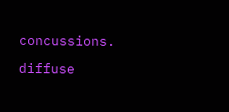concussions.

diffuse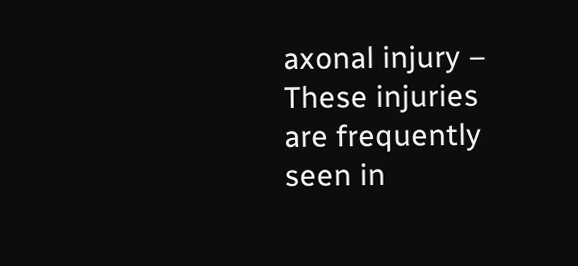axonal injury – These injuries are frequently seen in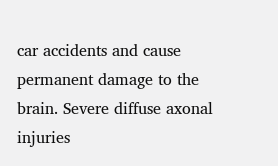car accidents and cause permanent damage to the brain. Severe diffuse axonal injuries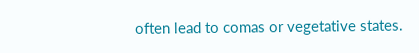often lead to comas or vegetative states.